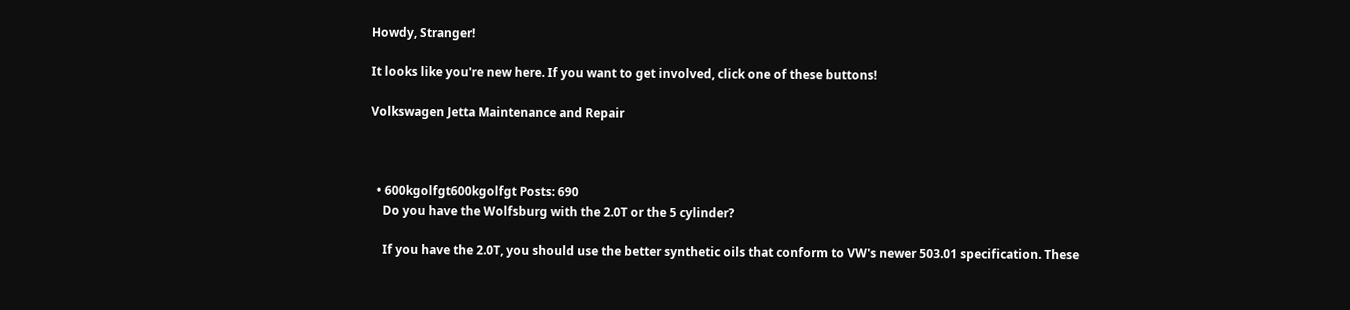Howdy, Stranger!

It looks like you're new here. If you want to get involved, click one of these buttons!

Volkswagen Jetta Maintenance and Repair



  • 600kgolfgt600kgolfgt Posts: 690
    Do you have the Wolfsburg with the 2.0T or the 5 cylinder?

    If you have the 2.0T, you should use the better synthetic oils that conform to VW's newer 503.01 specification. These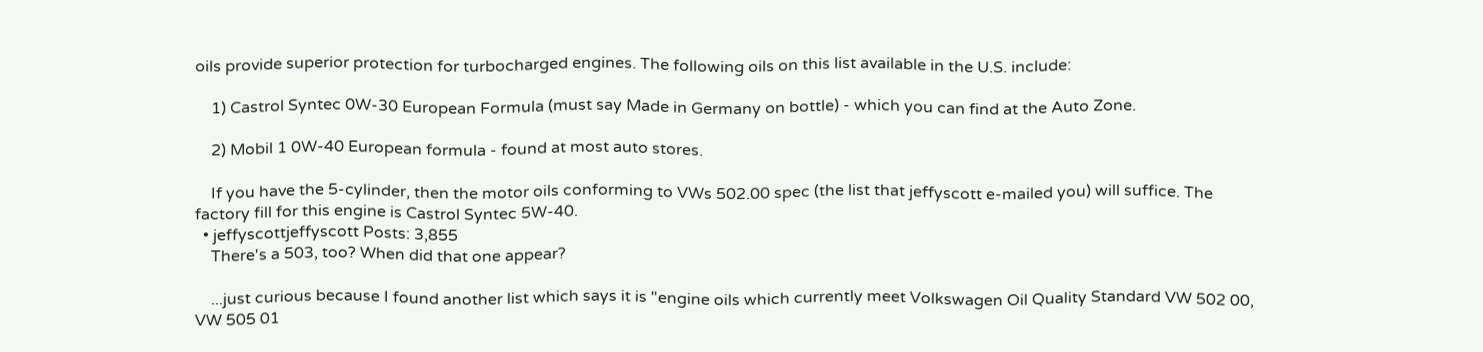oils provide superior protection for turbocharged engines. The following oils on this list available in the U.S. include:

    1) Castrol Syntec 0W-30 European Formula (must say Made in Germany on bottle) - which you can find at the Auto Zone.

    2) Mobil 1 0W-40 European formula - found at most auto stores.

    If you have the 5-cylinder, then the motor oils conforming to VWs 502.00 spec (the list that jeffyscott e-mailed you) will suffice. The factory fill for this engine is Castrol Syntec 5W-40.
  • jeffyscottjeffyscott Posts: 3,855
    There's a 503, too? When did that one appear?

    ...just curious because I found another list which says it is "engine oils which currently meet Volkswagen Oil Quality Standard VW 502 00, VW 505 01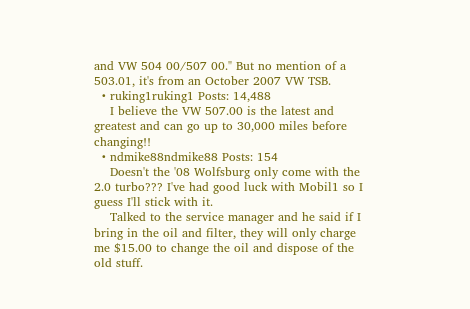and VW 504 00/507 00." But no mention of a 503.01, it's from an October 2007 VW TSB.
  • ruking1ruking1 Posts: 14,488
    I believe the VW 507.00 is the latest and greatest and can go up to 30,000 miles before changing!!
  • ndmike88ndmike88 Posts: 154
    Doesn't the '08 Wolfsburg only come with the 2.0 turbo??? I've had good luck with Mobil1 so I guess I'll stick with it.
    Talked to the service manager and he said if I bring in the oil and filter, they will only charge me $15.00 to change the oil and dispose of the old stuff.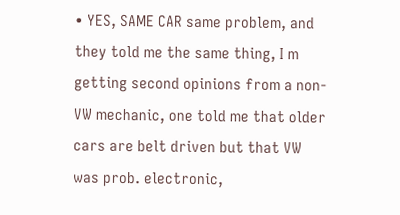• YES, SAME CAR same problem, and they told me the same thing, I m getting second opinions from a non-VW mechanic, one told me that older cars are belt driven but that VW was prob. electronic,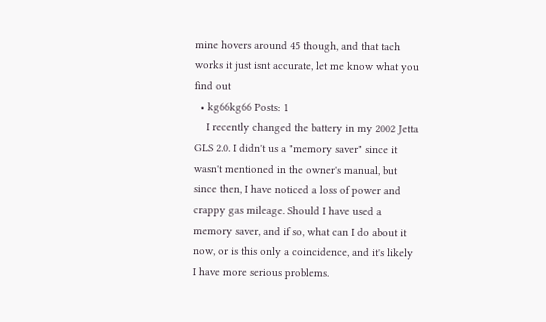mine hovers around 45 though, and that tach works it just isnt accurate, let me know what you find out
  • kg66kg66 Posts: 1
    I recently changed the battery in my 2002 Jetta GLS 2.0. I didn't us a "memory saver" since it wasn't mentioned in the owner's manual, but since then, I have noticed a loss of power and crappy gas mileage. Should I have used a memory saver, and if so, what can I do about it now, or is this only a coincidence, and it's likely I have more serious problems.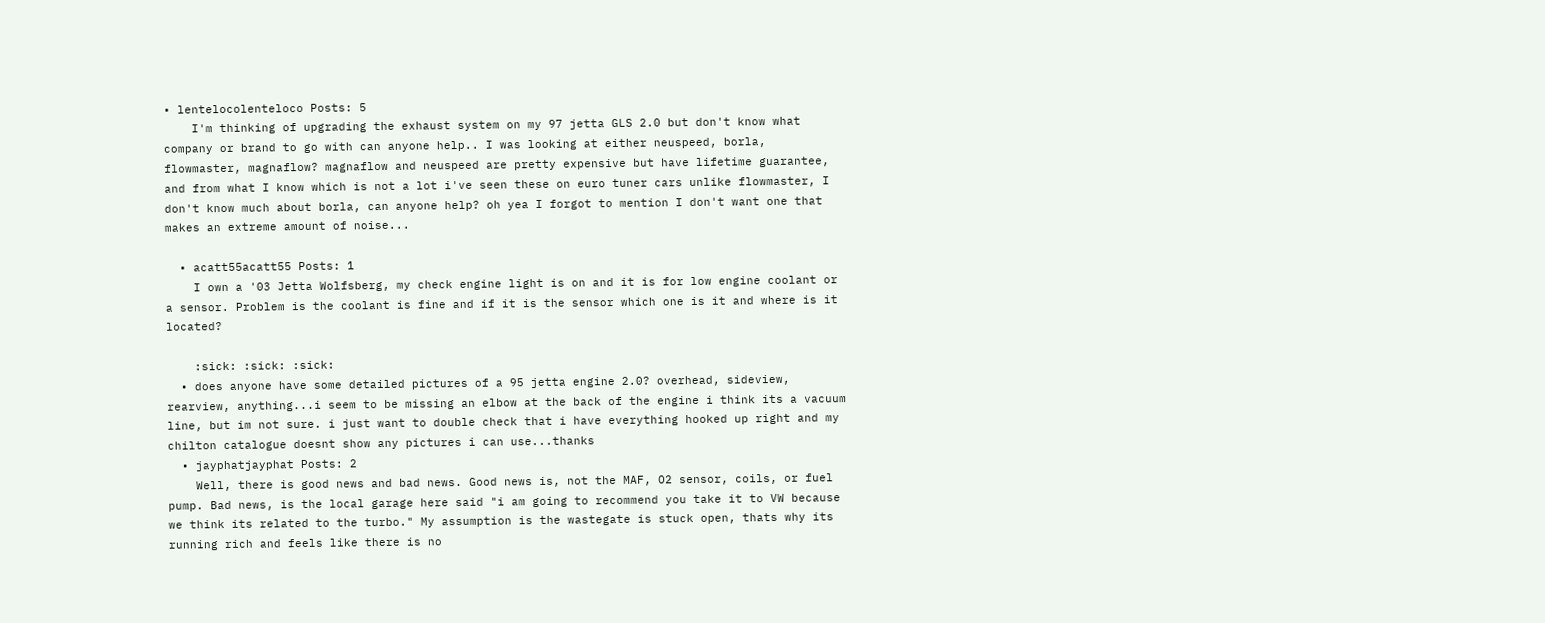• lentelocolenteloco Posts: 5
    I'm thinking of upgrading the exhaust system on my 97 jetta GLS 2.0 but don't know what company or brand to go with can anyone help.. I was looking at either neuspeed, borla, flowmaster, magnaflow? magnaflow and neuspeed are pretty expensive but have lifetime guarantee, and from what I know which is not a lot i've seen these on euro tuner cars unlike flowmaster, I don't know much about borla, can anyone help? oh yea I forgot to mention I don't want one that makes an extreme amount of noise...

  • acatt55acatt55 Posts: 1
    I own a '03 Jetta Wolfsberg, my check engine light is on and it is for low engine coolant or a sensor. Problem is the coolant is fine and if it is the sensor which one is it and where is it located?

    :sick: :sick: :sick:
  • does anyone have some detailed pictures of a 95 jetta engine 2.0? overhead, sideview, rearview, anything...i seem to be missing an elbow at the back of the engine i think its a vacuum line, but im not sure. i just want to double check that i have everything hooked up right and my chilton catalogue doesnt show any pictures i can use...thanks
  • jayphatjayphat Posts: 2
    Well, there is good news and bad news. Good news is, not the MAF, O2 sensor, coils, or fuel pump. Bad news, is the local garage here said "i am going to recommend you take it to VW because we think its related to the turbo." My assumption is the wastegate is stuck open, thats why its running rich and feels like there is no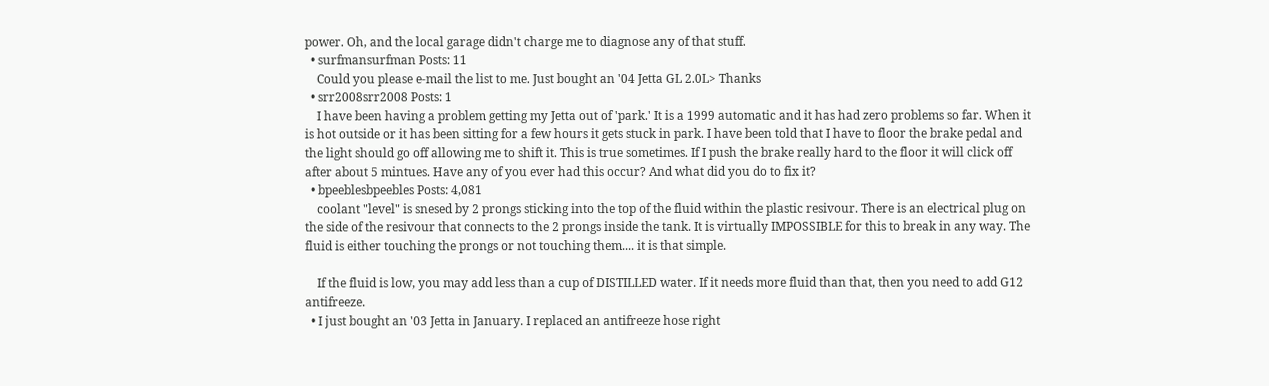power. Oh, and the local garage didn't charge me to diagnose any of that stuff.
  • surfmansurfman Posts: 11
    Could you please e-mail the list to me. Just bought an '04 Jetta GL 2.0L> Thanks
  • srr2008srr2008 Posts: 1
    I have been having a problem getting my Jetta out of 'park.' It is a 1999 automatic and it has had zero problems so far. When it is hot outside or it has been sitting for a few hours it gets stuck in park. I have been told that I have to floor the brake pedal and the light should go off allowing me to shift it. This is true sometimes. If I push the brake really hard to the floor it will click off after about 5 mintues. Have any of you ever had this occur? And what did you do to fix it?
  • bpeeblesbpeebles Posts: 4,081
    coolant "level" is snesed by 2 prongs sticking into the top of the fluid within the plastic resivour. There is an electrical plug on the side of the resivour that connects to the 2 prongs inside the tank. It is virtually IMPOSSIBLE for this to break in any way. The fluid is either touching the prongs or not touching them.... it is that simple.

    If the fluid is low, you may add less than a cup of DISTILLED water. If it needs more fluid than that, then you need to add G12 antifreeze.
  • I just bought an '03 Jetta in January. I replaced an antifreeze hose right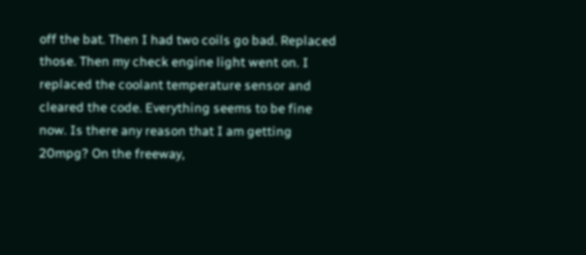off the bat. Then I had two coils go bad. Replaced those. Then my check engine light went on. I replaced the coolant temperature sensor and cleared the code. Everything seems to be fine now. Is there any reason that I am getting 20mpg? On the freeway,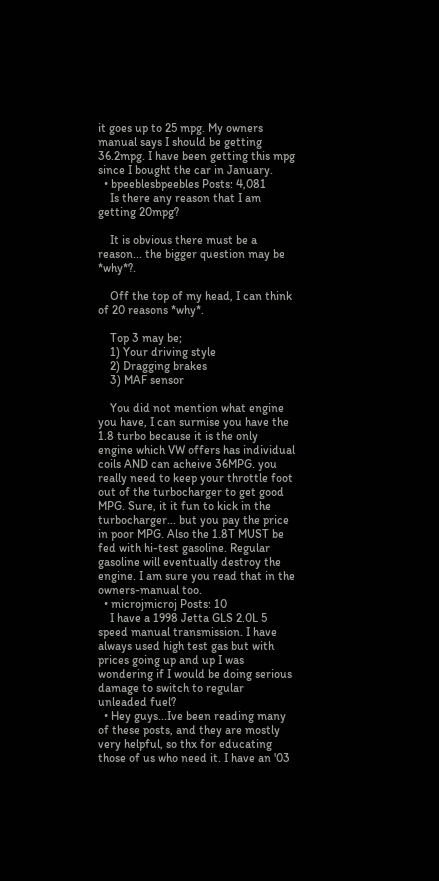it goes up to 25 mpg. My owners manual says I should be getting 36.2mpg. I have been getting this mpg since I bought the car in January.
  • bpeeblesbpeebles Posts: 4,081
    Is there any reason that I am getting 20mpg?

    It is obvious there must be a reason... the bigger question may be *why*?.

    Off the top of my head, I can think of 20 reasons *why*.

    Top 3 may be;
    1) Your driving style
    2) Dragging brakes
    3) MAF sensor

    You did not mention what engine you have, I can surmise you have the 1.8 turbo because it is the only engine which VW offers has individual coils AND can acheive 36MPG. you really need to keep your throttle foot out of the turbocharger to get good MPG. Sure, it it fun to kick in the turbocharger... but you pay the price in poor MPG. Also the 1.8T MUST be fed with hi-test gasoline. Regular gasoline will eventually destroy the engine. I am sure you read that in the owners-manual too.
  • microjmicroj Posts: 10
    I have a 1998 Jetta GLS 2.0L 5 speed manual transmission. I have always used high test gas but with prices going up and up I was wondering if I would be doing serious damage to switch to regular unleaded fuel?
  • Hey guys...Ive been reading many of these posts, and they are mostly very helpful, so thx for educating those of us who need it. I have an '03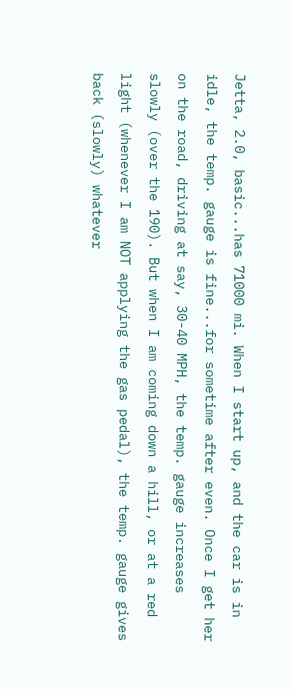Jetta, 2.0, basic...has 71000 mi. When I start up, and the car is in idle, the temp. gauge is fine...for sometime after even. Once I get her on the road, driving at say, 30-40 MPH, the temp. gauge increases slowly (over the 190). But when I am coming down a hill, or at a red light (whenever I am NOT applying the gas pedal), the temp. gauge gives back (slowly) whatever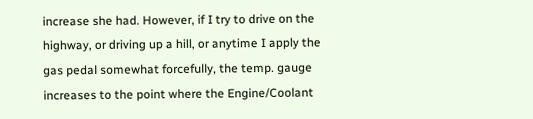increase she had. However, if I try to drive on the highway, or driving up a hill, or anytime I apply the gas pedal somewhat forcefully, the temp. gauge increases to the point where the Engine/Coolant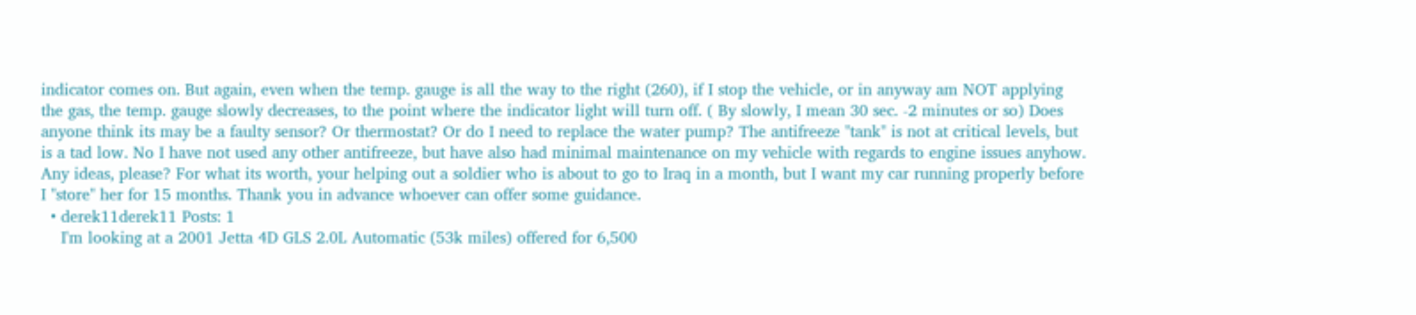indicator comes on. But again, even when the temp. gauge is all the way to the right (260), if I stop the vehicle, or in anyway am NOT applying the gas, the temp. gauge slowly decreases, to the point where the indicator light will turn off. ( By slowly, I mean 30 sec. -2 minutes or so) Does anyone think its may be a faulty sensor? Or thermostat? Or do I need to replace the water pump? The antifreeze "tank" is not at critical levels, but is a tad low. No I have not used any other antifreeze, but have also had minimal maintenance on my vehicle with regards to engine issues anyhow. Any ideas, please? For what its worth, your helping out a soldier who is about to go to Iraq in a month, but I want my car running properly before I "store" her for 15 months. Thank you in advance whoever can offer some guidance.
  • derek11derek11 Posts: 1
    I'm looking at a 2001 Jetta 4D GLS 2.0L Automatic (53k miles) offered for 6,500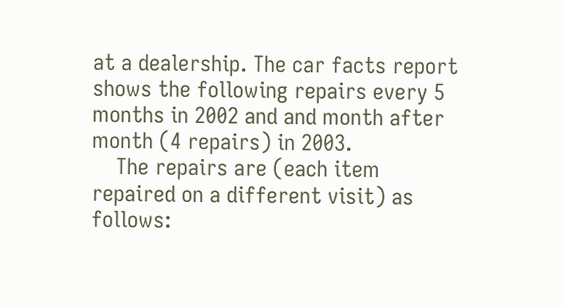at a dealership. The car facts report shows the following repairs every 5 months in 2002 and and month after month (4 repairs) in 2003.
    The repairs are (each item repaired on a different visit) as follows: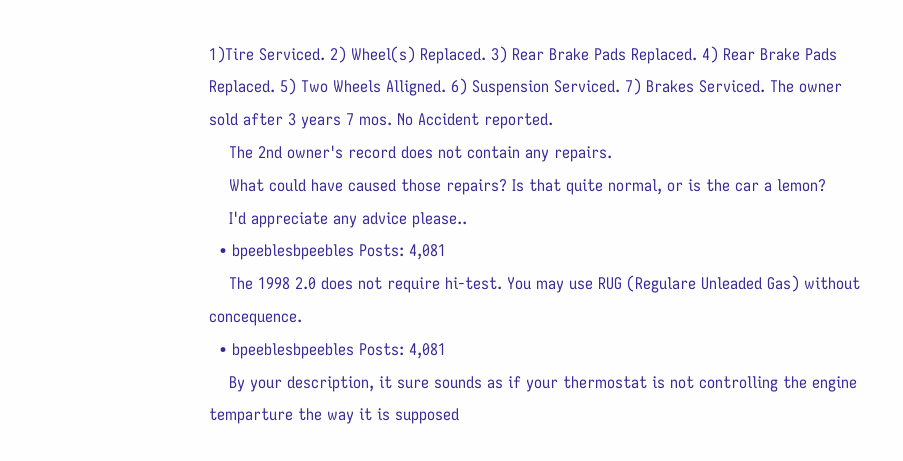1)Tire Serviced. 2) Wheel(s) Replaced. 3) Rear Brake Pads Replaced. 4) Rear Brake Pads Replaced. 5) Two Wheels Alligned. 6) Suspension Serviced. 7) Brakes Serviced. The owner sold after 3 years 7 mos. No Accident reported.
    The 2nd owner's record does not contain any repairs.
    What could have caused those repairs? Is that quite normal, or is the car a lemon?
    I'd appreciate any advice please..
  • bpeeblesbpeebles Posts: 4,081
    The 1998 2.0 does not require hi-test. You may use RUG (Regulare Unleaded Gas) without concequence.
  • bpeeblesbpeebles Posts: 4,081
    By your description, it sure sounds as if your thermostat is not controlling the engine temparture the way it is supposed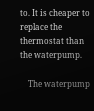to. It is cheaper to replace the thermostat than the waterpump.

    The waterpump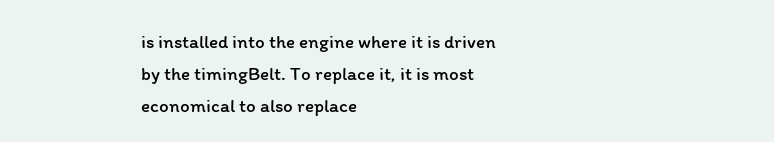is installed into the engine where it is driven by the timingBelt. To replace it, it is most economical to also replace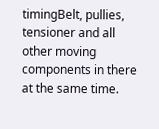timingBelt, pullies, tensioner and all other moving components in there at the same time.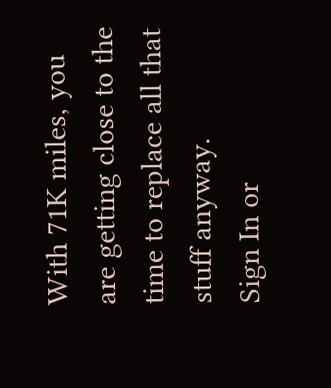With 71K miles, you are getting close to the time to replace all that stuff anyway.
Sign In or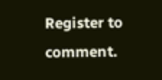Register to comment.